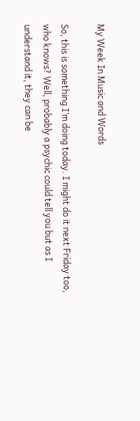My Week In Music and Words

So, this is something I’m doing today. I might do it next Friday too, who knows? Well, probably a psychic could tell you but as I understand it, they can be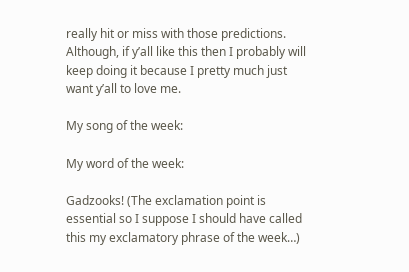really hit or miss with those predictions. Although, if y’all like this then I probably will keep doing it because I pretty much just want y’all to love me.

My song of the week:

My word of the week:

Gadzooks! (The exclamation point is essential so I suppose I should have called this my exclamatory phrase of the week…)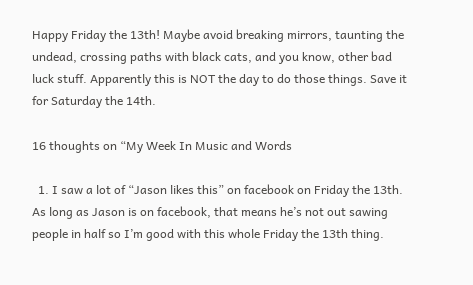Happy Friday the 13th! Maybe avoid breaking mirrors, taunting the undead, crossing paths with black cats, and you know, other bad luck stuff. Apparently this is NOT the day to do those things. Save it for Saturday the 14th.

16 thoughts on “My Week In Music and Words

  1. I saw a lot of “Jason likes this” on facebook on Friday the 13th. As long as Jason is on facebook, that means he’s not out sawing people in half so I’m good with this whole Friday the 13th thing.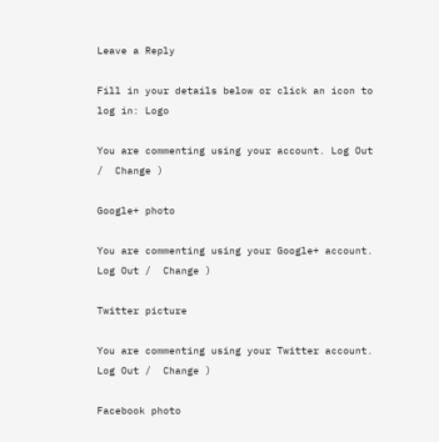Leave a Reply

Fill in your details below or click an icon to log in: Logo

You are commenting using your account. Log Out /  Change )

Google+ photo

You are commenting using your Google+ account. Log Out /  Change )

Twitter picture

You are commenting using your Twitter account. Log Out /  Change )

Facebook photo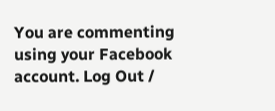You are commenting using your Facebook account. Log Out /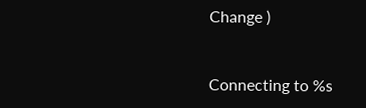Change )


Connecting to %s